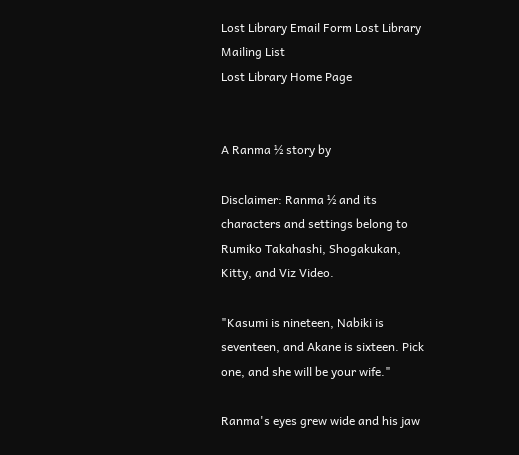Lost Library Email Form Lost Library Mailing List
Lost Library Home Page


A Ranma ½ story by

Disclaimer: Ranma ½ and its characters and settings belong to Rumiko Takahashi, Shogakukan, Kitty, and Viz Video.

"Kasumi is nineteen, Nabiki is seventeen, and Akane is sixteen. Pick one, and she will be your wife."

Ranma's eyes grew wide and his jaw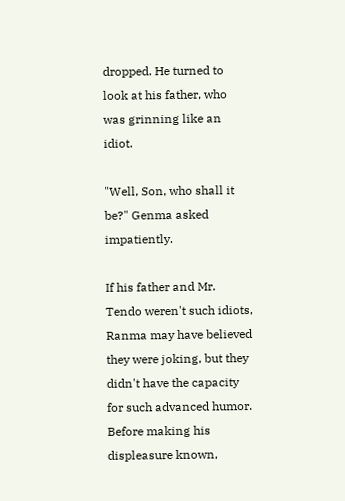dropped. He turned to look at his father, who was grinning like an idiot.

"Well, Son, who shall it be?" Genma asked impatiently.

If his father and Mr. Tendo weren't such idiots, Ranma may have believed they were joking, but they didn't have the capacity for such advanced humor. Before making his displeasure known,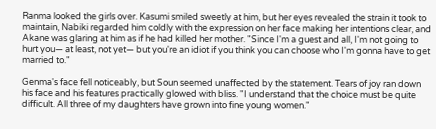Ranma looked the girls over. Kasumi smiled sweetly at him, but her eyes revealed the strain it took to maintain, Nabiki regarded him coldly with the expression on her face making her intentions clear, and Akane was glaring at him as if he had killed her mother. "Since I'm a guest and all, I'm not going to hurt you— at least, not yet— but you're an idiot if you think you can choose who I'm gonna have to get married to."

Genma's face fell noticeably, but Soun seemed unaffected by the statement. Tears of joy ran down his face and his features practically glowed with bliss. "I understand that the choice must be quite difficult. All three of my daughters have grown into fine young women."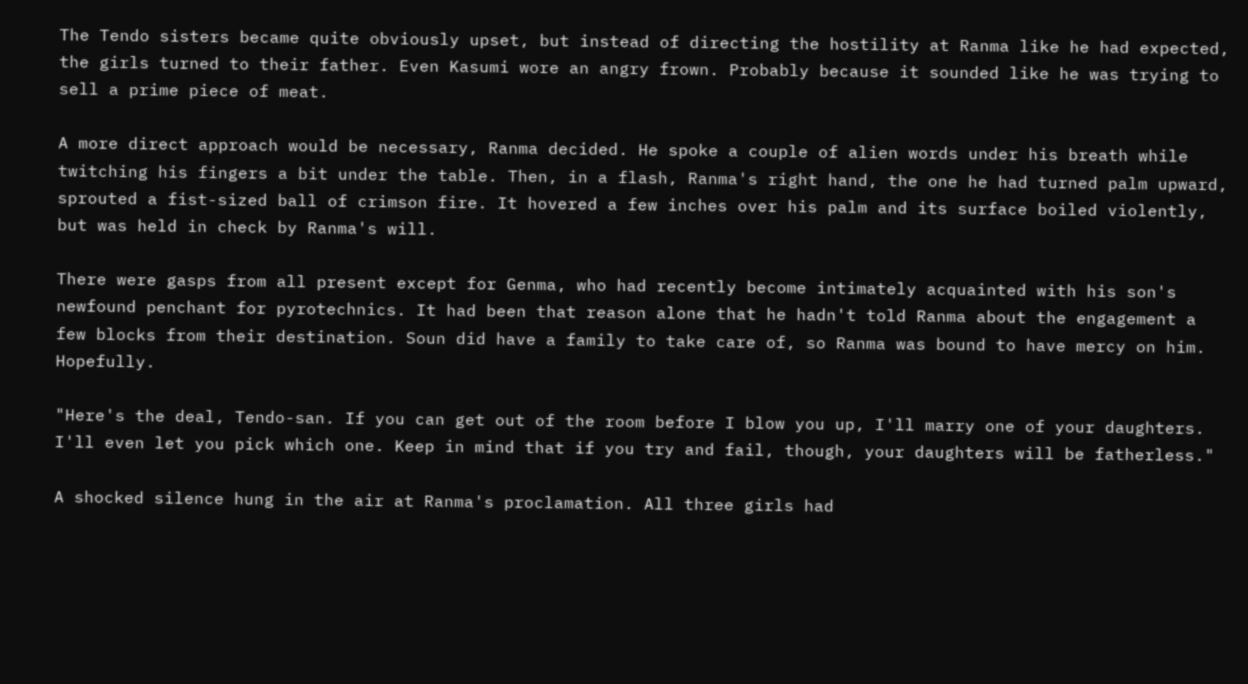The Tendo sisters became quite obviously upset, but instead of directing the hostility at Ranma like he had expected, the girls turned to their father. Even Kasumi wore an angry frown. Probably because it sounded like he was trying to sell a prime piece of meat.

A more direct approach would be necessary, Ranma decided. He spoke a couple of alien words under his breath while twitching his fingers a bit under the table. Then, in a flash, Ranma's right hand, the one he had turned palm upward, sprouted a fist-sized ball of crimson fire. It hovered a few inches over his palm and its surface boiled violently, but was held in check by Ranma's will.

There were gasps from all present except for Genma, who had recently become intimately acquainted with his son's newfound penchant for pyrotechnics. It had been that reason alone that he hadn't told Ranma about the engagement a few blocks from their destination. Soun did have a family to take care of, so Ranma was bound to have mercy on him. Hopefully.

"Here's the deal, Tendo-san. If you can get out of the room before I blow you up, I'll marry one of your daughters. I'll even let you pick which one. Keep in mind that if you try and fail, though, your daughters will be fatherless."

A shocked silence hung in the air at Ranma's proclamation. All three girls had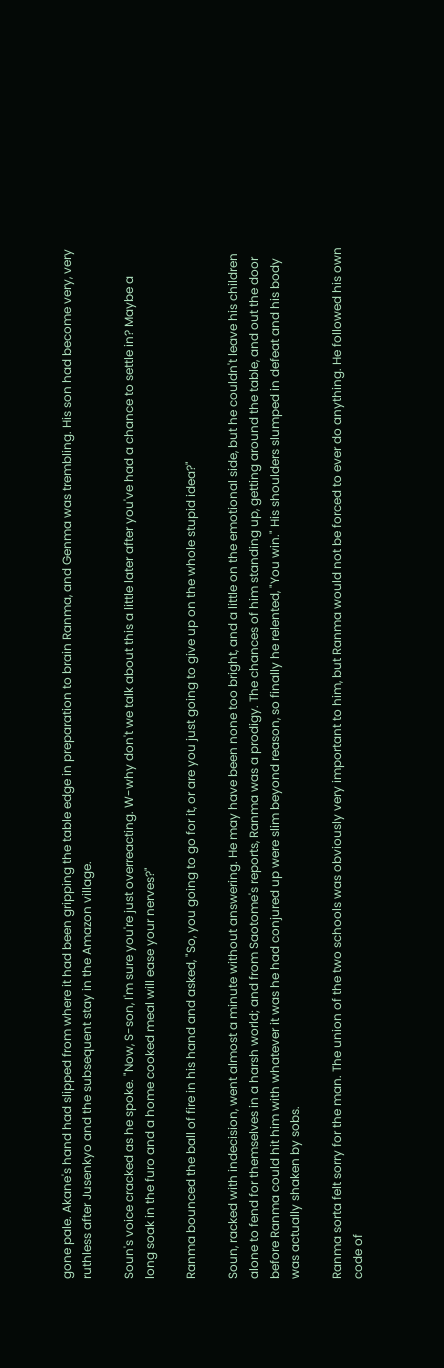gone pale. Akane's hand had slipped from where it had been gripping the table edge in preparation to brain Ranma, and Genma was trembling. His son had become very, very ruthless after Jusenkyo and the subsequent stay in the Amazon village.

Soun's voice cracked as he spoke. "Now, S-son, I'm sure you're just overreacting. W-why don't we talk about this a little later after you've had a chance to settle in? Maybe a long soak in the furo and a home cooked meal will ease your nerves?"

Ranma bounced the ball of fire in his hand and asked, "So, you going to go for it, or are you just going to give up on the whole stupid idea?"

Soun, racked with indecision, went almost a minute without answering. He may have been none too bright, and a little on the emotional side, but he couldn't leave his children alone to fend for themselves in a harsh world; and from Saotome's reports, Ranma was a prodigy. The chances of him standing up, getting around the table, and out the door before Ranma could hit him with whatever it was he had conjured up were slim beyond reason, so finally he relented, "You win." His shoulders slumped in defeat and his body was actually shaken by sobs.

Ranma sorta felt sorry for the man. The union of the two schools was obviously very important to him, but Ranma would not be forced to ever do anything. He followed his own code of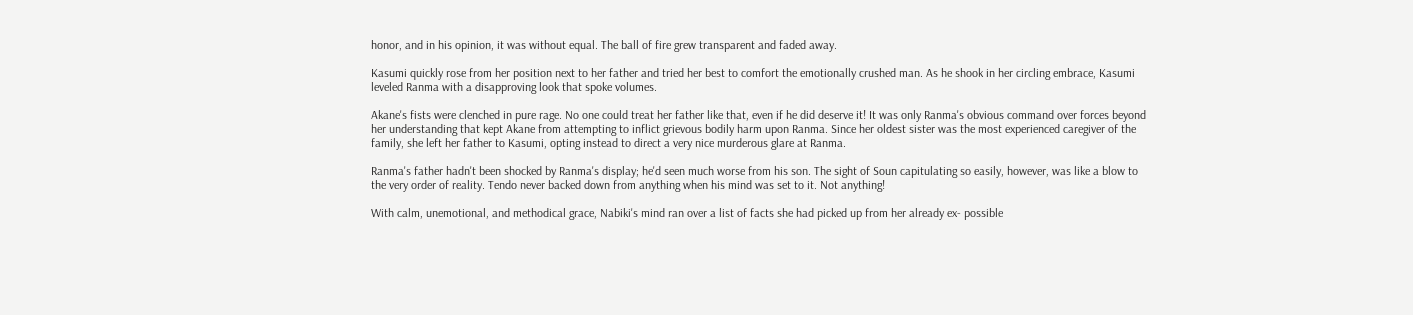honor, and in his opinion, it was without equal. The ball of fire grew transparent and faded away.

Kasumi quickly rose from her position next to her father and tried her best to comfort the emotionally crushed man. As he shook in her circling embrace, Kasumi leveled Ranma with a disapproving look that spoke volumes.

Akane's fists were clenched in pure rage. No one could treat her father like that, even if he did deserve it! It was only Ranma's obvious command over forces beyond her understanding that kept Akane from attempting to inflict grievous bodily harm upon Ranma. Since her oldest sister was the most experienced caregiver of the family, she left her father to Kasumi, opting instead to direct a very nice murderous glare at Ranma.

Ranma's father hadn't been shocked by Ranma's display; he'd seen much worse from his son. The sight of Soun capitulating so easily, however, was like a blow to the very order of reality. Tendo never backed down from anything when his mind was set to it. Not anything!

With calm, unemotional, and methodical grace, Nabiki's mind ran over a list of facts she had picked up from her already ex- possible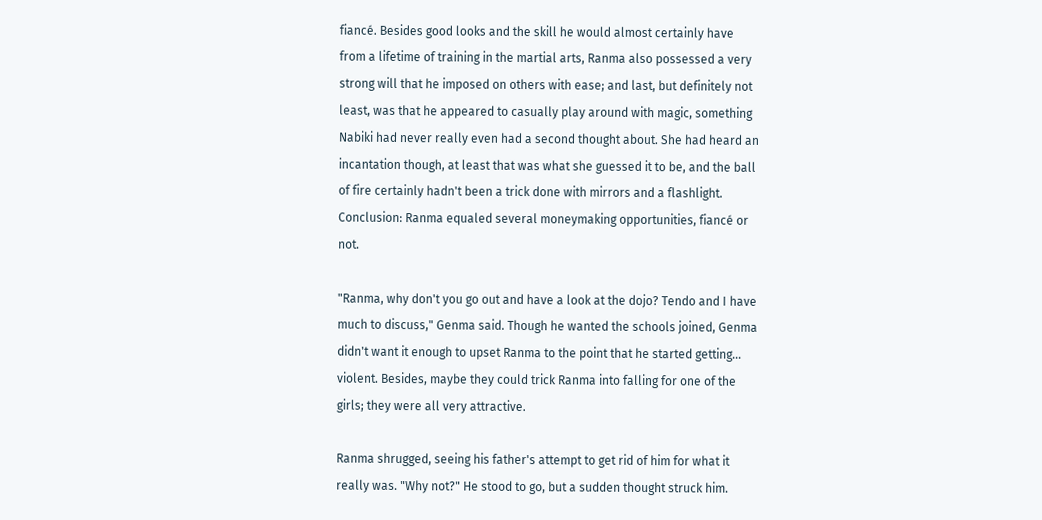fiancé. Besides good looks and the skill he would almost certainly have from a lifetime of training in the martial arts, Ranma also possessed a very strong will that he imposed on others with ease; and last, but definitely not least, was that he appeared to casually play around with magic, something Nabiki had never really even had a second thought about. She had heard an incantation though, at least that was what she guessed it to be, and the ball of fire certainly hadn't been a trick done with mirrors and a flashlight. Conclusion: Ranma equaled several moneymaking opportunities, fiancé or not.

"Ranma, why don't you go out and have a look at the dojo? Tendo and I have much to discuss," Genma said. Though he wanted the schools joined, Genma didn't want it enough to upset Ranma to the point that he started getting… violent. Besides, maybe they could trick Ranma into falling for one of the girls; they were all very attractive.

Ranma shrugged, seeing his father's attempt to get rid of him for what it really was. "Why not?" He stood to go, but a sudden thought struck him.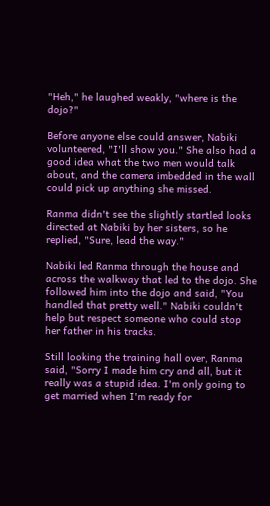"Heh," he laughed weakly, "where is the dojo?"

Before anyone else could answer, Nabiki volunteered, "I'll show you." She also had a good idea what the two men would talk about, and the camera imbedded in the wall could pick up anything she missed.

Ranma didn't see the slightly startled looks directed at Nabiki by her sisters, so he replied, "Sure, lead the way."

Nabiki led Ranma through the house and across the walkway that led to the dojo. She followed him into the dojo and said, "You handled that pretty well." Nabiki couldn't help but respect someone who could stop her father in his tracks.

Still looking the training hall over, Ranma said, "Sorry I made him cry and all, but it really was a stupid idea. I'm only going to get married when I'm ready for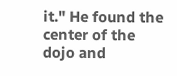it." He found the center of the dojo and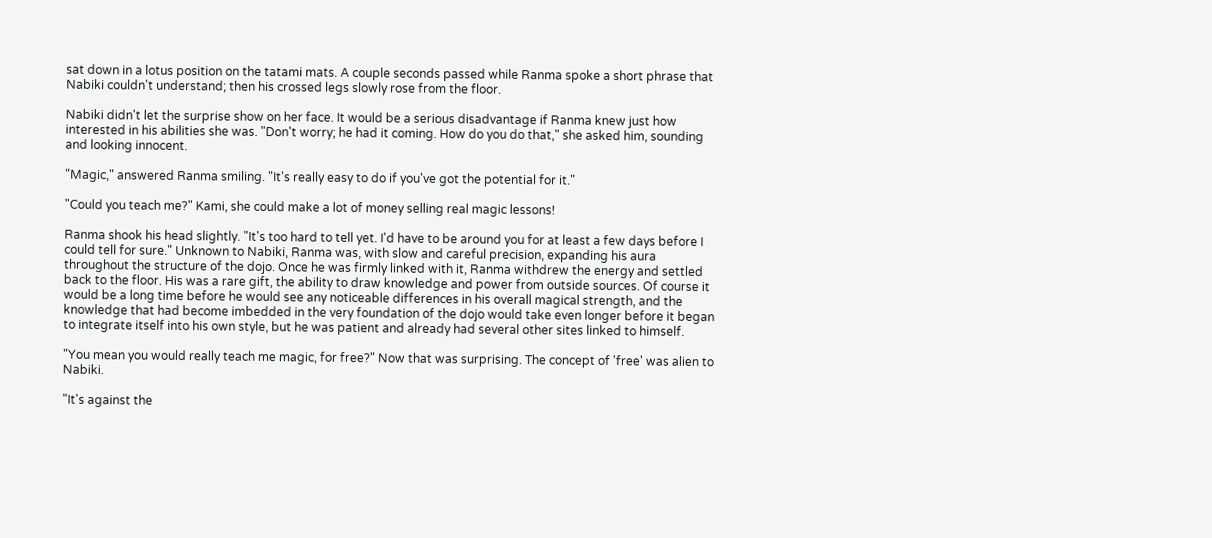sat down in a lotus position on the tatami mats. A couple seconds passed while Ranma spoke a short phrase that Nabiki couldn't understand; then his crossed legs slowly rose from the floor.

Nabiki didn't let the surprise show on her face. It would be a serious disadvantage if Ranma knew just how interested in his abilities she was. "Don't worry; he had it coming. How do you do that," she asked him, sounding and looking innocent.

"Magic," answered Ranma smiling. "It's really easy to do if you've got the potential for it."

"Could you teach me?" Kami, she could make a lot of money selling real magic lessons!

Ranma shook his head slightly. "It's too hard to tell yet. I'd have to be around you for at least a few days before I could tell for sure." Unknown to Nabiki, Ranma was, with slow and careful precision, expanding his aura throughout the structure of the dojo. Once he was firmly linked with it, Ranma withdrew the energy and settled back to the floor. His was a rare gift, the ability to draw knowledge and power from outside sources. Of course it would be a long time before he would see any noticeable differences in his overall magical strength, and the knowledge that had become imbedded in the very foundation of the dojo would take even longer before it began to integrate itself into his own style, but he was patient and already had several other sites linked to himself.

"You mean you would really teach me magic, for free?" Now that was surprising. The concept of 'free' was alien to Nabiki.

"It's against the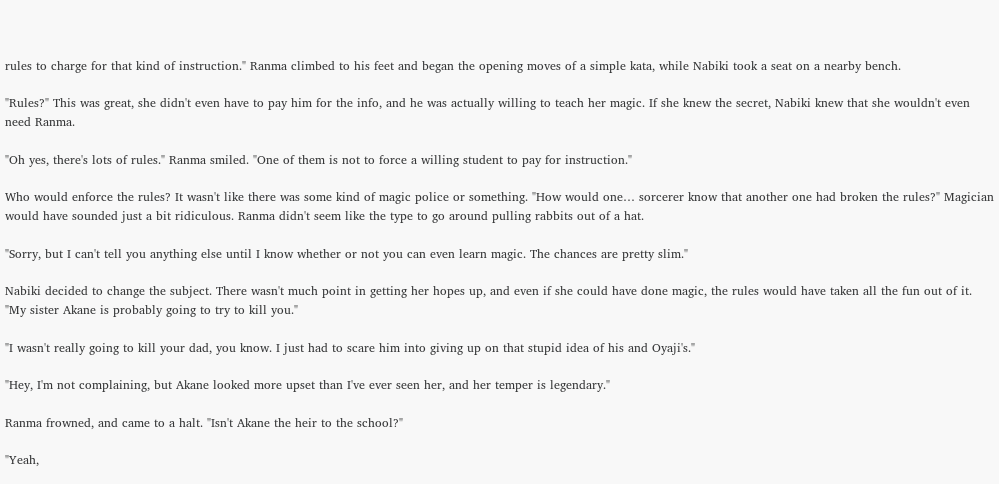rules to charge for that kind of instruction." Ranma climbed to his feet and began the opening moves of a simple kata, while Nabiki took a seat on a nearby bench.

"Rules?" This was great, she didn't even have to pay him for the info, and he was actually willing to teach her magic. If she knew the secret, Nabiki knew that she wouldn't even need Ranma.

"Oh yes, there's lots of rules." Ranma smiled. "One of them is not to force a willing student to pay for instruction."

Who would enforce the rules? It wasn't like there was some kind of magic police or something. "How would one… sorcerer know that another one had broken the rules?" Magician would have sounded just a bit ridiculous. Ranma didn't seem like the type to go around pulling rabbits out of a hat.

"Sorry, but I can't tell you anything else until I know whether or not you can even learn magic. The chances are pretty slim."

Nabiki decided to change the subject. There wasn't much point in getting her hopes up, and even if she could have done magic, the rules would have taken all the fun out of it. "My sister Akane is probably going to try to kill you."

"I wasn't really going to kill your dad, you know. I just had to scare him into giving up on that stupid idea of his and Oyaji's."

"Hey, I'm not complaining, but Akane looked more upset than I've ever seen her, and her temper is legendary."

Ranma frowned, and came to a halt. "Isn't Akane the heir to the school?"

"Yeah,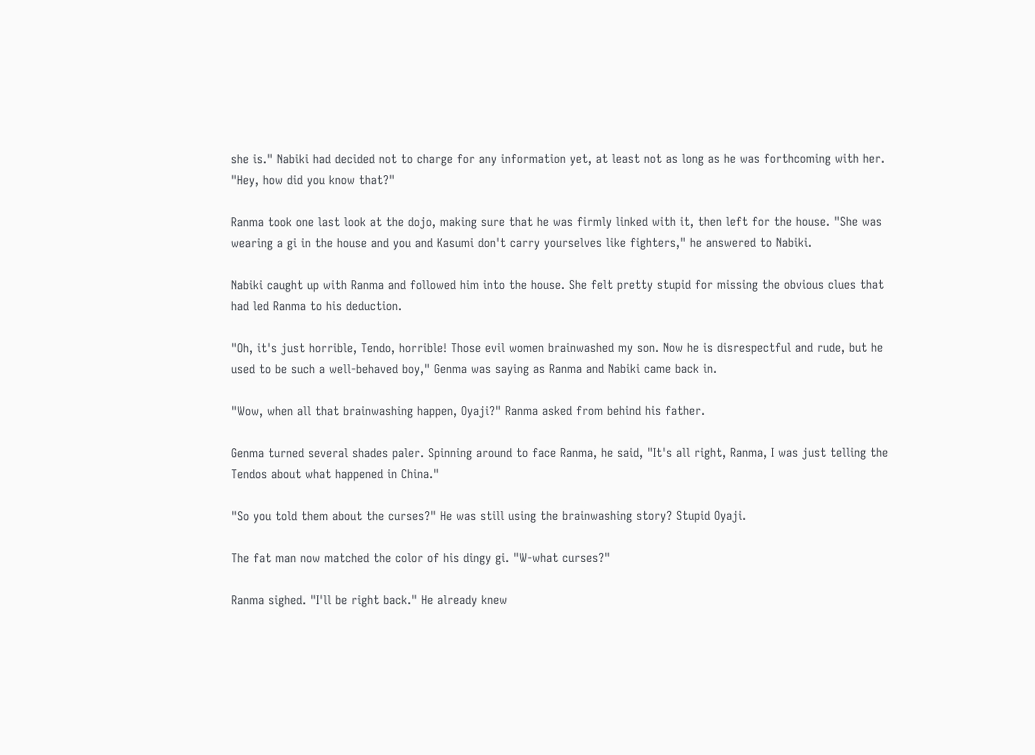she is." Nabiki had decided not to charge for any information yet, at least not as long as he was forthcoming with her. "Hey, how did you know that?"

Ranma took one last look at the dojo, making sure that he was firmly linked with it, then left for the house. "She was wearing a gi in the house and you and Kasumi don't carry yourselves like fighters," he answered to Nabiki.

Nabiki caught up with Ranma and followed him into the house. She felt pretty stupid for missing the obvious clues that had led Ranma to his deduction.

"Oh, it's just horrible, Tendo, horrible! Those evil women brainwashed my son. Now he is disrespectful and rude, but he used to be such a well-behaved boy," Genma was saying as Ranma and Nabiki came back in.

"Wow, when all that brainwashing happen, Oyaji?" Ranma asked from behind his father.

Genma turned several shades paler. Spinning around to face Ranma, he said, "It's all right, Ranma, I was just telling the Tendos about what happened in China."

"So you told them about the curses?" He was still using the brainwashing story? Stupid Oyaji.

The fat man now matched the color of his dingy gi. "W-what curses?"

Ranma sighed. "I'll be right back." He already knew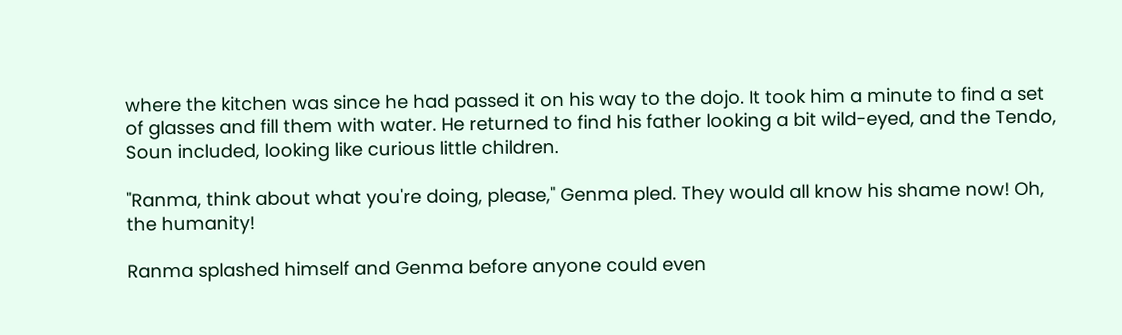where the kitchen was since he had passed it on his way to the dojo. It took him a minute to find a set of glasses and fill them with water. He returned to find his father looking a bit wild-eyed, and the Tendo, Soun included, looking like curious little children.

"Ranma, think about what you're doing, please," Genma pled. They would all know his shame now! Oh, the humanity!

Ranma splashed himself and Genma before anyone could even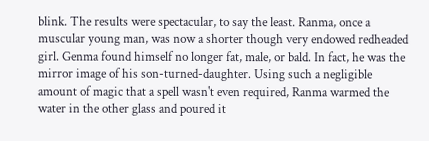blink. The results were spectacular, to say the least. Ranma, once a muscular young man, was now a shorter though very endowed redheaded girl. Genma found himself no longer fat, male, or bald. In fact, he was the mirror image of his son-turned-daughter. Using such a negligible amount of magic that a spell wasn't even required, Ranma warmed the water in the other glass and poured it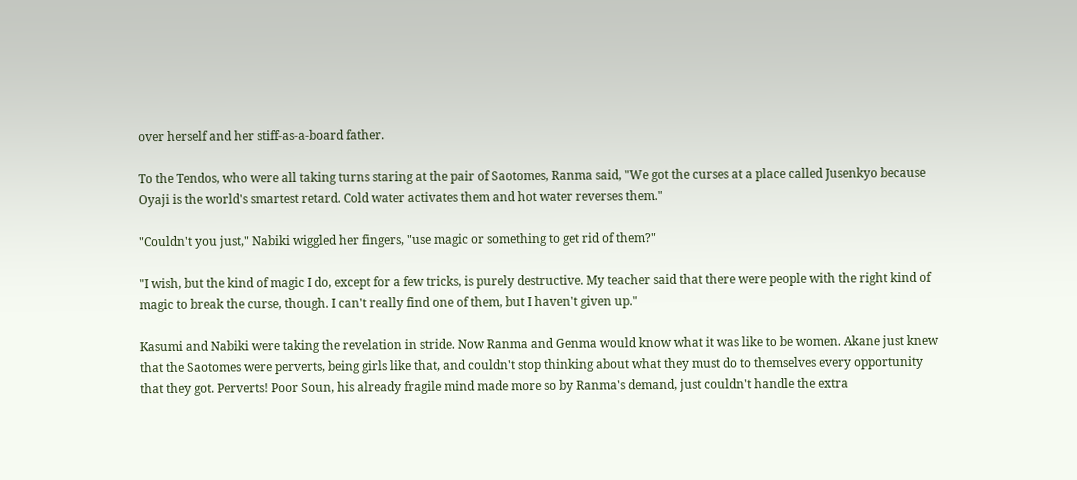over herself and her stiff-as-a-board father.

To the Tendos, who were all taking turns staring at the pair of Saotomes, Ranma said, "We got the curses at a place called Jusenkyo because Oyaji is the world's smartest retard. Cold water activates them and hot water reverses them."

"Couldn't you just," Nabiki wiggled her fingers, "use magic or something to get rid of them?"

"I wish, but the kind of magic I do, except for a few tricks, is purely destructive. My teacher said that there were people with the right kind of magic to break the curse, though. I can't really find one of them, but I haven't given up."

Kasumi and Nabiki were taking the revelation in stride. Now Ranma and Genma would know what it was like to be women. Akane just knew that the Saotomes were perverts, being girls like that, and couldn't stop thinking about what they must do to themselves every opportunity that they got. Perverts! Poor Soun, his already fragile mind made more so by Ranma's demand, just couldn't handle the extra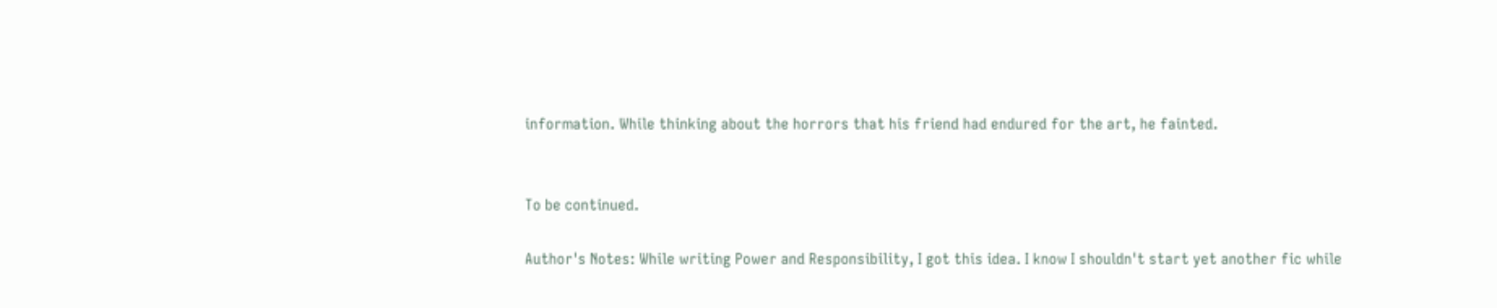information. While thinking about the horrors that his friend had endured for the art, he fainted.


To be continued.

Author's Notes: While writing Power and Responsibility, I got this idea. I know I shouldn't start yet another fic while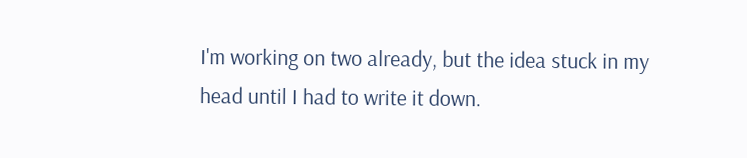I'm working on two already, but the idea stuck in my head until I had to write it down.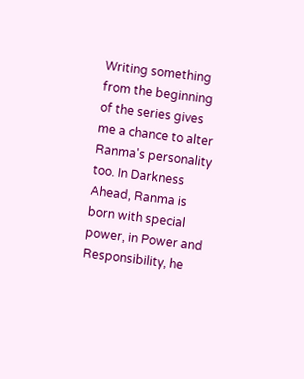Writing something from the beginning of the series gives me a chance to alter Ranma's personality too. In Darkness Ahead, Ranma is born with special power, in Power and Responsibility, he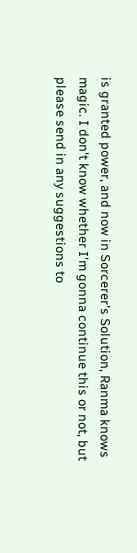is granted power, and now in Sorcerer's Solution, Ranma knows magic. I don't know whether I'm gonna continue this or not, but please send in any suggestions to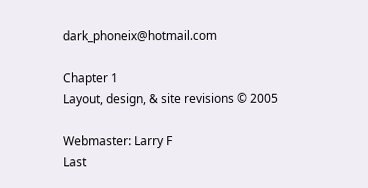dark_phoneix@hotmail.com

Chapter 1
Layout, design, & site revisions © 2005

Webmaster: Larry F
Last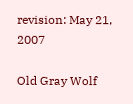revision: May 21, 2007

Old Gray Wolf